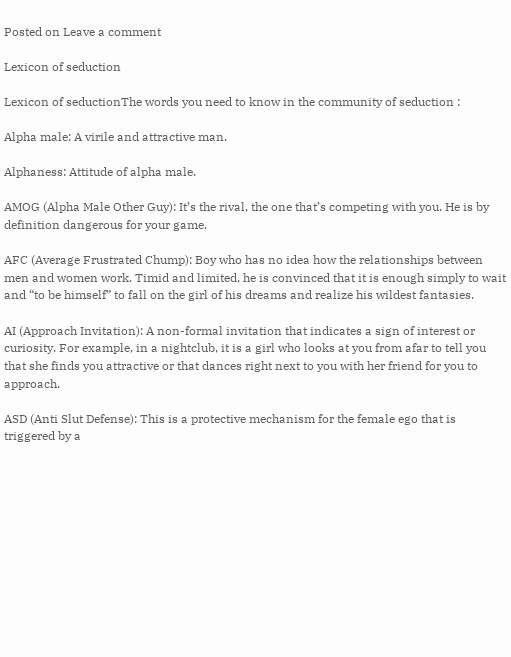Posted on Leave a comment

Lexicon of seduction

Lexicon of seductionThe words you need to know in the community of seduction :

Alpha male: A virile and attractive man.

Alphaness: Attitude of alpha male.

AMOG (Alpha Male Other Guy): It’s the rival, the one that’s competing with you. He is by definition dangerous for your game.

AFC (Average Frustrated Chump): Boy who has no idea how the relationships between men and women work. Timid and limited, he is convinced that it is enough simply to wait and “to be himself” to fall on the girl of his dreams and realize his wildest fantasies.

AI (Approach Invitation): A non-formal invitation that indicates a sign of interest or curiosity. For example, in a nightclub, it is a girl who looks at you from afar to tell you that she finds you attractive or that dances right next to you with her friend for you to approach.

ASD (Anti Slut Defense): This is a protective mechanism for the female ego that is triggered by a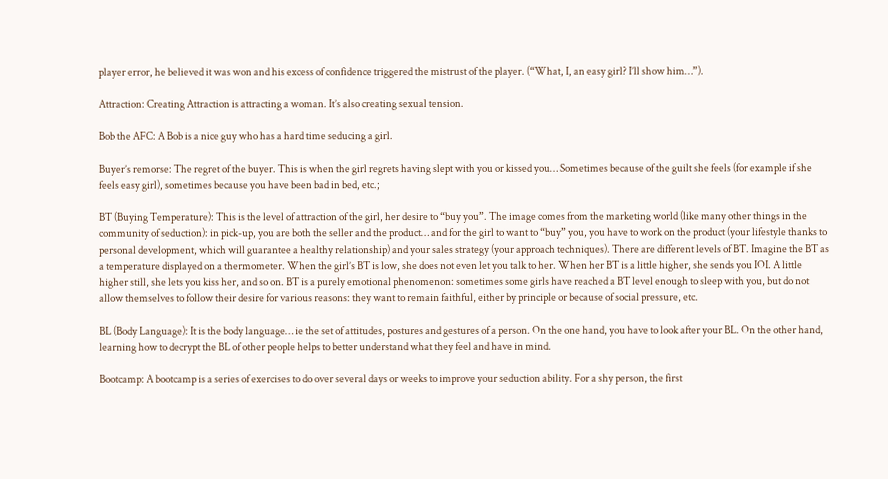player error, he believed it was won and his excess of confidence triggered the mistrust of the player. (“What, I, an easy girl? I’ll show him…”).

Attraction: Creating Attraction is attracting a woman. It’s also creating sexual tension.

Bob the AFC: A Bob is a nice guy who has a hard time seducing a girl.

Buyer’s remorse: The regret of the buyer. This is when the girl regrets having slept with you or kissed you… Sometimes because of the guilt she feels (for example if she feels easy girl), sometimes because you have been bad in bed, etc.;

BT (Buying Temperature): This is the level of attraction of the girl, her desire to “buy you”. The image comes from the marketing world (like many other things in the community of seduction): in pick-up, you are both the seller and the product… and for the girl to want to “buy” you, you have to work on the product (your lifestyle thanks to personal development, which will guarantee a healthy relationship) and your sales strategy (your approach techniques). There are different levels of BT. Imagine the BT as a temperature displayed on a thermometer. When the girl’s BT is low, she does not even let you talk to her. When her BT is a little higher, she sends you IOI. A little higher still, she lets you kiss her, and so on. BT is a purely emotional phenomenon: sometimes some girls have reached a BT level enough to sleep with you, but do not allow themselves to follow their desire for various reasons: they want to remain faithful, either by principle or because of social pressure, etc.

BL (Body Language): It is the body language… ie the set of attitudes, postures and gestures of a person. On the one hand, you have to look after your BL. On the other hand, learning how to decrypt the BL of other people helps to better understand what they feel and have in mind.

Bootcamp: A bootcamp is a series of exercises to do over several days or weeks to improve your seduction ability. For a shy person, the first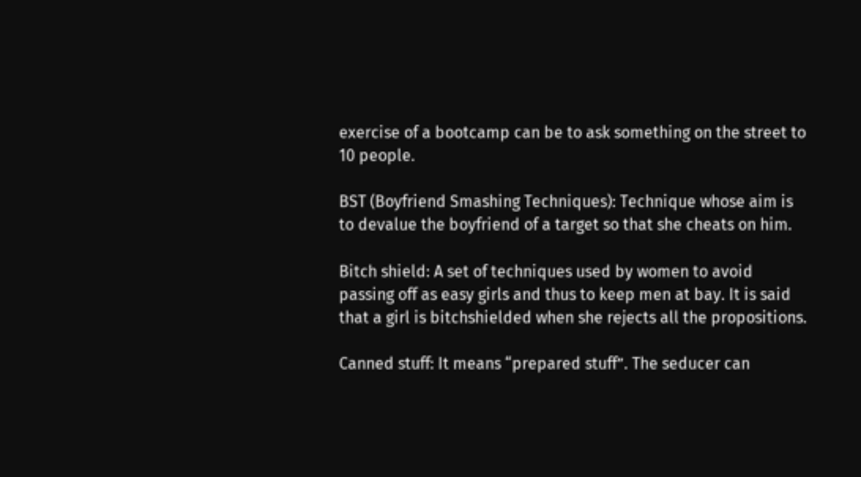exercise of a bootcamp can be to ask something on the street to 10 people.

BST (Boyfriend Smashing Techniques): Technique whose aim is to devalue the boyfriend of a target so that she cheats on him.

Bitch shield: A set of techniques used by women to avoid passing off as easy girls and thus to keep men at bay. It is said that a girl is bitchshielded when she rejects all the propositions.

Canned stuff: It means “prepared stuff”. The seducer can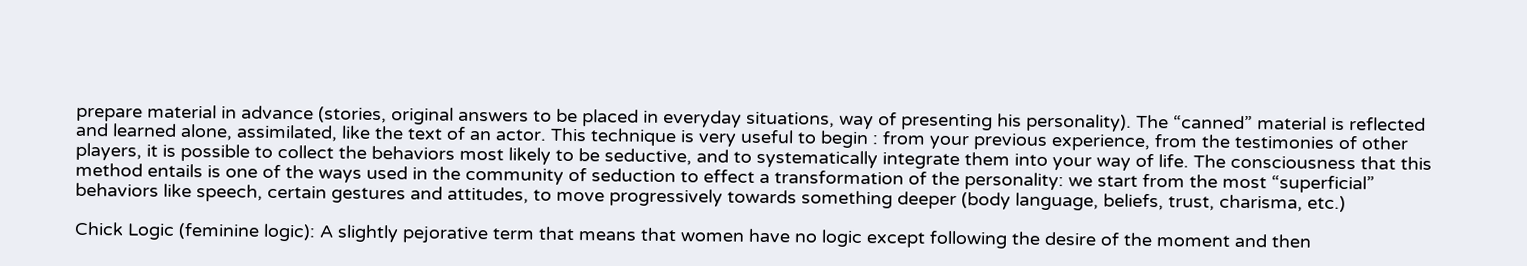prepare material in advance (stories, original answers to be placed in everyday situations, way of presenting his personality). The “canned” material is reflected and learned alone, assimilated, like the text of an actor. This technique is very useful to begin : from your previous experience, from the testimonies of other players, it is possible to collect the behaviors most likely to be seductive, and to systematically integrate them into your way of life. The consciousness that this method entails is one of the ways used in the community of seduction to effect a transformation of the personality: we start from the most “superficial” behaviors like speech, certain gestures and attitudes, to move progressively towards something deeper (body language, beliefs, trust, charisma, etc.)

Chick Logic (feminine logic): A slightly pejorative term that means that women have no logic except following the desire of the moment and then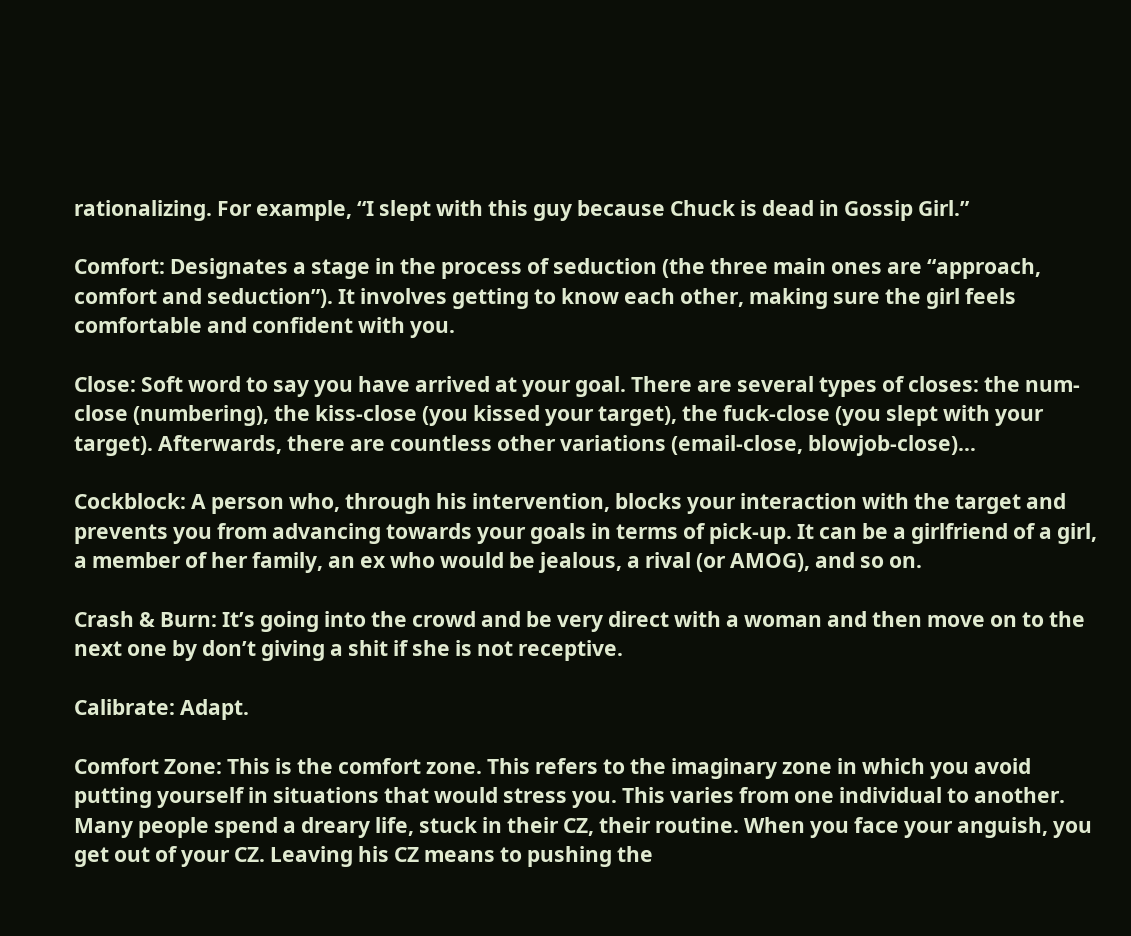rationalizing. For example, “I slept with this guy because Chuck is dead in Gossip Girl.”

Comfort: Designates a stage in the process of seduction (the three main ones are “approach, comfort and seduction”). It involves getting to know each other, making sure the girl feels comfortable and confident with you.

Close: Soft word to say you have arrived at your goal. There are several types of closes: the num-close (numbering), the kiss-close (you kissed your target), the fuck-close (you slept with your target). Afterwards, there are countless other variations (email-close, blowjob-close)…

Cockblock: A person who, through his intervention, blocks your interaction with the target and prevents you from advancing towards your goals in terms of pick-up. It can be a girlfriend of a girl, a member of her family, an ex who would be jealous, a rival (or AMOG), and so on.

Crash & Burn: It’s going into the crowd and be very direct with a woman and then move on to the next one by don’t giving a shit if she is not receptive.

Calibrate: Adapt.

Comfort Zone: This is the comfort zone. This refers to the imaginary zone in which you avoid putting yourself in situations that would stress you. This varies from one individual to another. Many people spend a dreary life, stuck in their CZ, their routine. When you face your anguish, you get out of your CZ. Leaving his CZ means to pushing the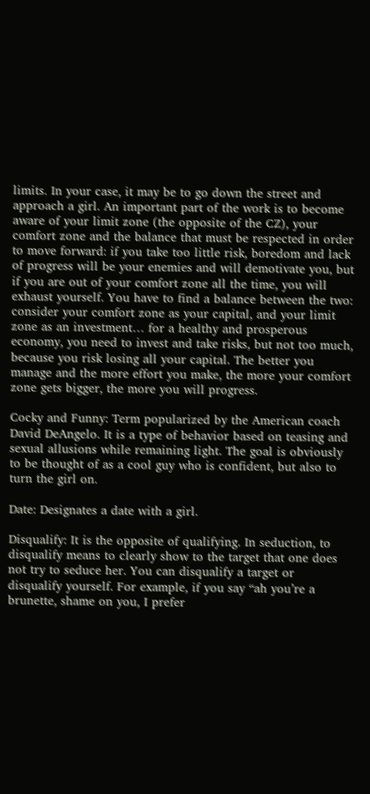limits. In your case, it may be to go down the street and approach a girl. An important part of the work is to become aware of your limit zone (the opposite of the CZ), your comfort zone and the balance that must be respected in order to move forward: if you take too little risk, boredom and lack of progress will be your enemies and will demotivate you, but if you are out of your comfort zone all the time, you will exhaust yourself. You have to find a balance between the two: consider your comfort zone as your capital, and your limit zone as an investment… for a healthy and prosperous economy, you need to invest and take risks, but not too much, because you risk losing all your capital. The better you manage and the more effort you make, the more your comfort zone gets bigger, the more you will progress.

Cocky and Funny: Term popularized by the American coach David DeAngelo. It is a type of behavior based on teasing and sexual allusions while remaining light. The goal is obviously to be thought of as a cool guy who is confident, but also to turn the girl on.

Date: Designates a date with a girl.

Disqualify: It is the opposite of qualifying. In seduction, to disqualify means to clearly show to the target that one does not try to seduce her. You can disqualify a target or disqualify yourself. For example, if you say “ah you’re a brunette, shame on you, I prefer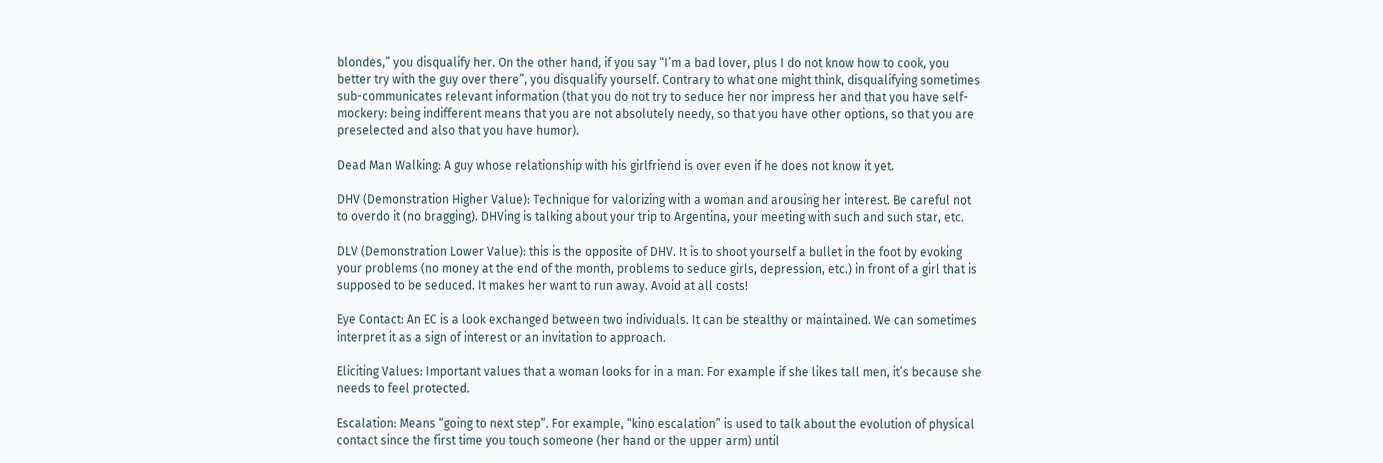blondes,” you disqualify her. On the other hand, if you say “I’m a bad lover, plus I do not know how to cook, you better try with the guy over there”, you disqualify yourself. Contrary to what one might think, disqualifying sometimes sub-communicates relevant information (that you do not try to seduce her nor impress her and that you have self-mockery: being indifferent means that you are not absolutely needy, so that you have other options, so that you are preselected and also that you have humor).

Dead Man Walking: A guy whose relationship with his girlfriend is over even if he does not know it yet.

DHV (Demonstration Higher Value): Technique for valorizing with a woman and arousing her interest. Be careful not to overdo it (no bragging). DHVing is talking about your trip to Argentina, your meeting with such and such star, etc.

DLV (Demonstration Lower Value): this is the opposite of DHV. It is to shoot yourself a bullet in the foot by evoking your problems (no money at the end of the month, problems to seduce girls, depression, etc.) in front of a girl that is supposed to be seduced. It makes her want to run away. Avoid at all costs!

Eye Contact: An EC is a look exchanged between two individuals. It can be stealthy or maintained. We can sometimes interpret it as a sign of interest or an invitation to approach.

Eliciting Values: Important values that a woman looks for in a man. For example if she likes tall men, it’s because she needs to feel protected.

Escalation: Means “going to next step”. For example, “kino escalation” is used to talk about the evolution of physical contact since the first time you touch someone (her hand or the upper arm) until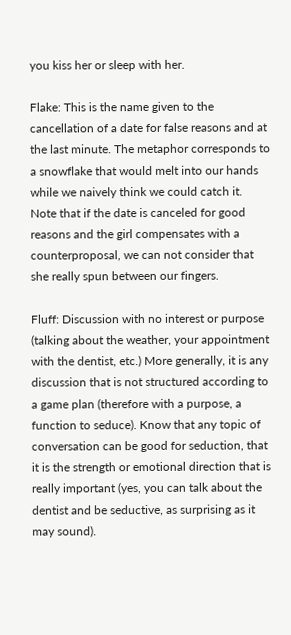you kiss her or sleep with her.

Flake: This is the name given to the cancellation of a date for false reasons and at the last minute. The metaphor corresponds to a snowflake that would melt into our hands while we naively think we could catch it. Note that if the date is canceled for good reasons and the girl compensates with a counterproposal, we can not consider that she really spun between our fingers.

Fluff: Discussion with no interest or purpose (talking about the weather, your appointment with the dentist, etc.) More generally, it is any discussion that is not structured according to a game plan (therefore with a purpose, a function to seduce). Know that any topic of conversation can be good for seduction, that it is the strength or emotional direction that is really important (yes, you can talk about the dentist and be seductive, as surprising as it may sound).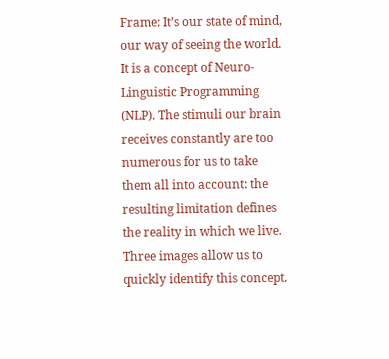Frame: It’s our state of mind, our way of seeing the world. It is a concept of Neuro-Linguistic Programming (NLP). The stimuli our brain receives constantly are too numerous for us to take them all into account: the resulting limitation defines the reality in which we live. Three images allow us to quickly identify this concept.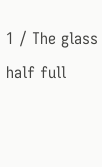1 / The glass half full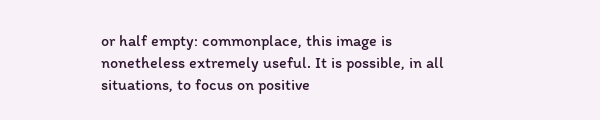or half empty: commonplace, this image is nonetheless extremely useful. It is possible, in all situations, to focus on positive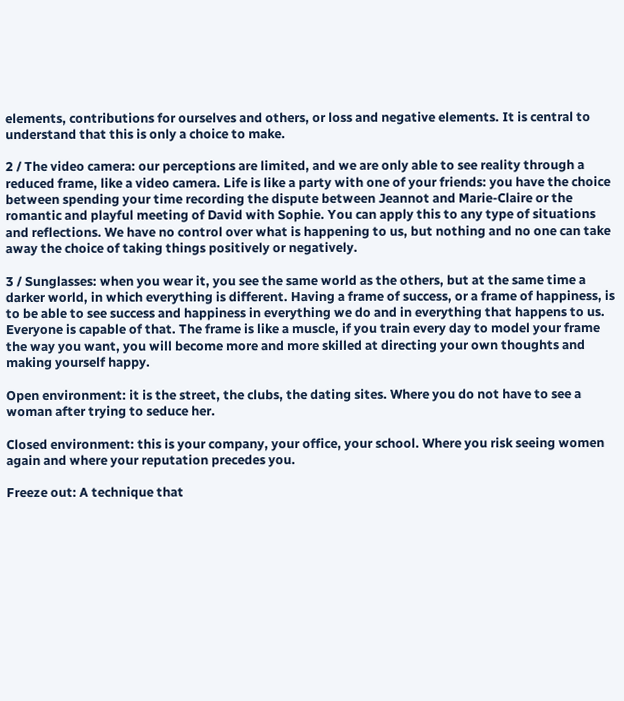elements, contributions for ourselves and others, or loss and negative elements. It is central to understand that this is only a choice to make.

2 / The video camera: our perceptions are limited, and we are only able to see reality through a reduced frame, like a video camera. Life is like a party with one of your friends: you have the choice between spending your time recording the dispute between Jeannot and Marie-Claire or the romantic and playful meeting of David with Sophie. You can apply this to any type of situations and reflections. We have no control over what is happening to us, but nothing and no one can take away the choice of taking things positively or negatively.

3 / Sunglasses: when you wear it, you see the same world as the others, but at the same time a darker world, in which everything is different. Having a frame of success, or a frame of happiness, is to be able to see success and happiness in everything we do and in everything that happens to us. Everyone is capable of that. The frame is like a muscle, if you train every day to model your frame the way you want, you will become more and more skilled at directing your own thoughts and making yourself happy.

Open environment: it is the street, the clubs, the dating sites. Where you do not have to see a woman after trying to seduce her.

Closed environment: this is your company, your office, your school. Where you risk seeing women again and where your reputation precedes you.

Freeze out: A technique that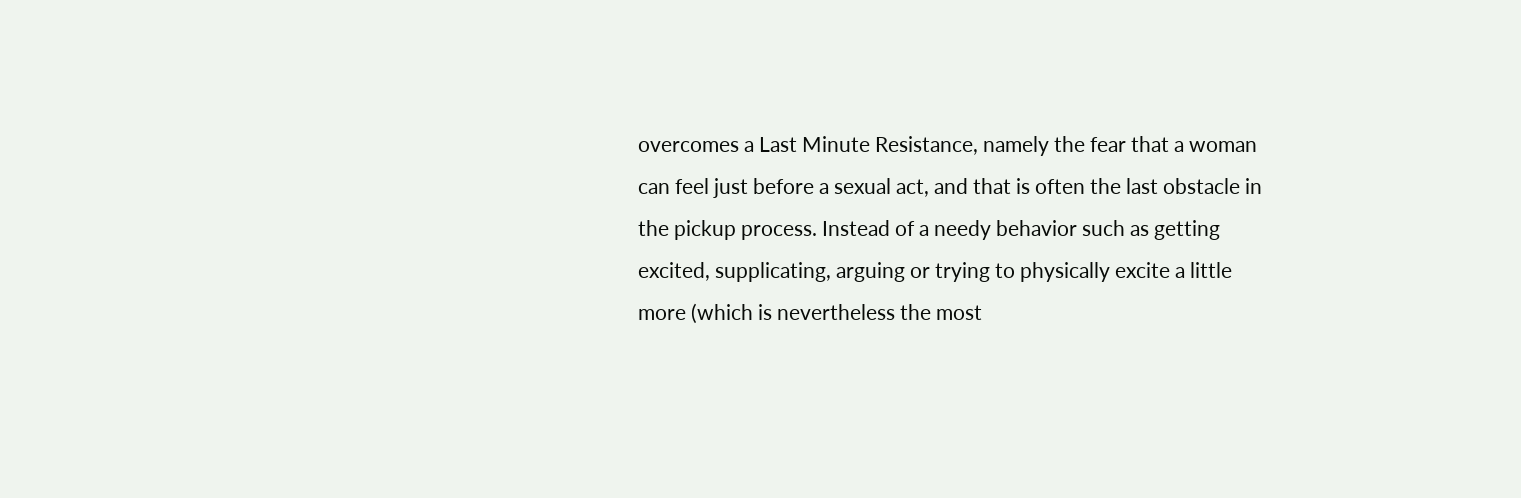overcomes a Last Minute Resistance, namely the fear that a woman can feel just before a sexual act, and that is often the last obstacle in the pickup process. Instead of a needy behavior such as getting excited, supplicating, arguing or trying to physically excite a little more (which is nevertheless the most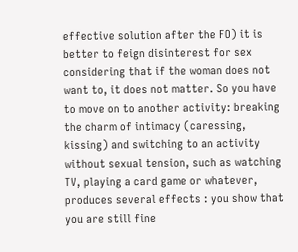effective solution after the FO) it is better to feign disinterest for sex considering that if the woman does not want to, it does not matter. So you have to move on to another activity: breaking the charm of intimacy (caressing, kissing) and switching to an activity without sexual tension, such as watching TV, playing a card game or whatever, produces several effects : you show that you are still fine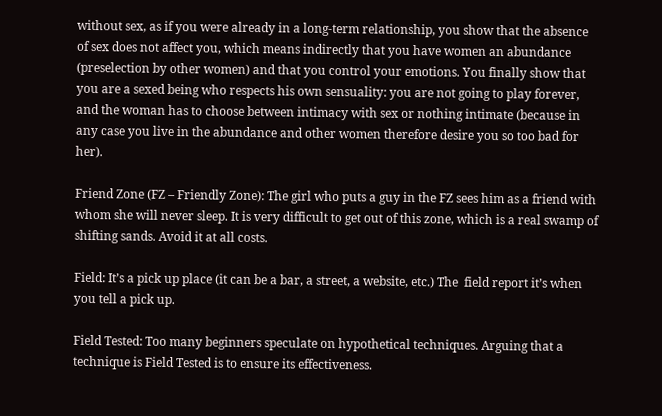without sex, as if you were already in a long-term relationship, you show that the absence of sex does not affect you, which means indirectly that you have women an abundance (preselection by other women) and that you control your emotions. You finally show that you are a sexed being who respects his own sensuality: you are not going to play forever, and the woman has to choose between intimacy with sex or nothing intimate (because in any case you live in the abundance and other women therefore desire you so too bad for her).

Friend Zone (FZ – Friendly Zone): The girl who puts a guy in the FZ sees him as a friend with whom she will never sleep. It is very difficult to get out of this zone, which is a real swamp of shifting sands. Avoid it at all costs.

Field: It’s a pick up place (it can be a bar, a street, a website, etc.) The  field report it’s when you tell a pick up.

Field Tested: Too many beginners speculate on hypothetical techniques. Arguing that a technique is Field Tested is to ensure its effectiveness.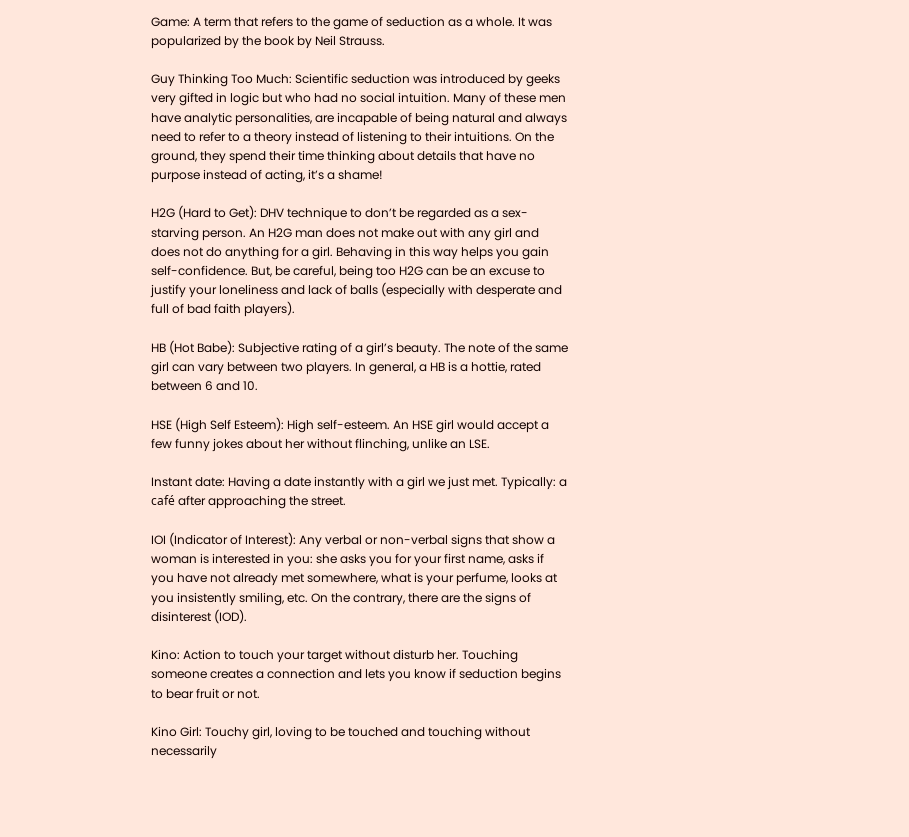Game: A term that refers to the game of seduction as a whole. It was popularized by the book by Neil Strauss.

Guy Thinking Too Much: Scientific seduction was introduced by geeks very gifted in logic but who had no social intuition. Many of these men have analytic personalities, are incapable of being natural and always need to refer to a theory instead of listening to their intuitions. On the ground, they spend their time thinking about details that have no purpose instead of acting, it’s a shame!

H2G (Hard to Get): DHV technique to don’t be regarded as a sex-starving person. An H2G man does not make out with any girl and does not do anything for a girl. Behaving in this way helps you gain self-confidence. But, be careful, being too H2G can be an excuse to justify your loneliness and lack of balls (especially with desperate and full of bad faith players).

HB (Hot Babe): Subjective rating of a girl’s beauty. The note of the same girl can vary between two players. In general, a HB is a hottie, rated between 6 and 10.

HSE (High Self Esteem): High self-esteem. An HSE girl would accept a few funny jokes about her without flinching, unlike an LSE.

Instant date: Having a date instantly with a girl we just met. Typically: a café after approaching the street.

IOI (Indicator of Interest): Any verbal or non-verbal signs that show a woman is interested in you: she asks you for your first name, asks if you have not already met somewhere, what is your perfume, looks at you insistently smiling, etc. On the contrary, there are the signs of disinterest (IOD).

Kino: Action to touch your target without disturb her. Touching someone creates a connection and lets you know if seduction begins to bear fruit or not.

Kino Girl: Touchy girl, loving to be touched and touching without necessarily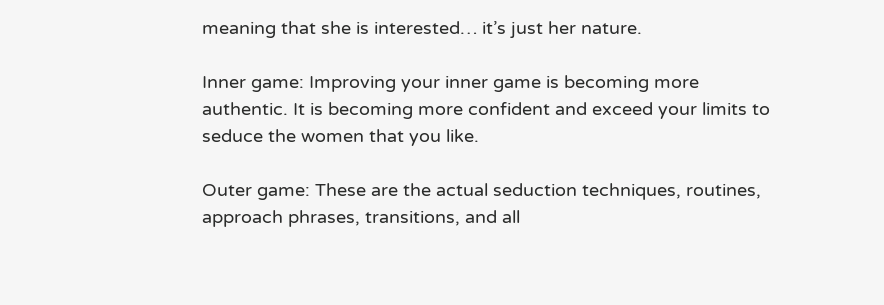meaning that she is interested… it’s just her nature.

Inner game: Improving your inner game is becoming more authentic. It is becoming more confident and exceed your limits to seduce the women that you like.

Outer game: These are the actual seduction techniques, routines, approach phrases, transitions, and all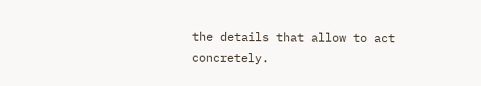the details that allow to act concretely.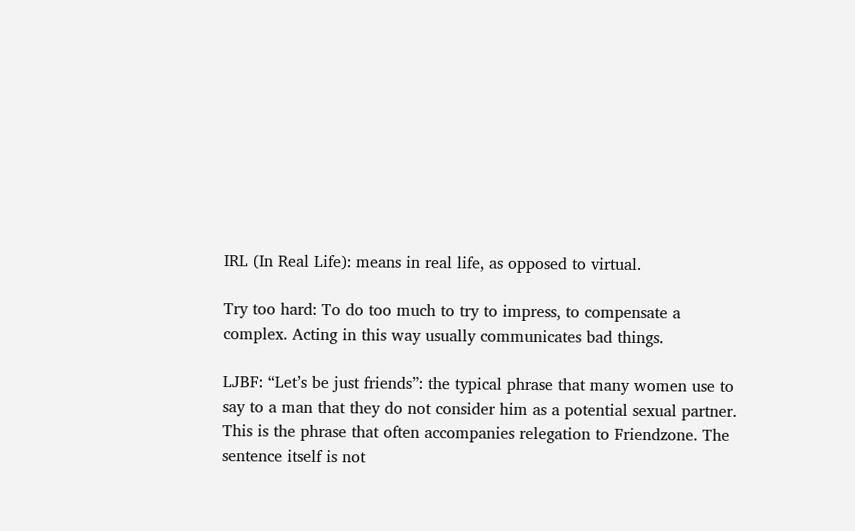IRL (In Real Life): means in real life, as opposed to virtual.

Try too hard: To do too much to try to impress, to compensate a complex. Acting in this way usually communicates bad things.

LJBF: “Let’s be just friends”: the typical phrase that many women use to say to a man that they do not consider him as a potential sexual partner. This is the phrase that often accompanies relegation to Friendzone. The sentence itself is not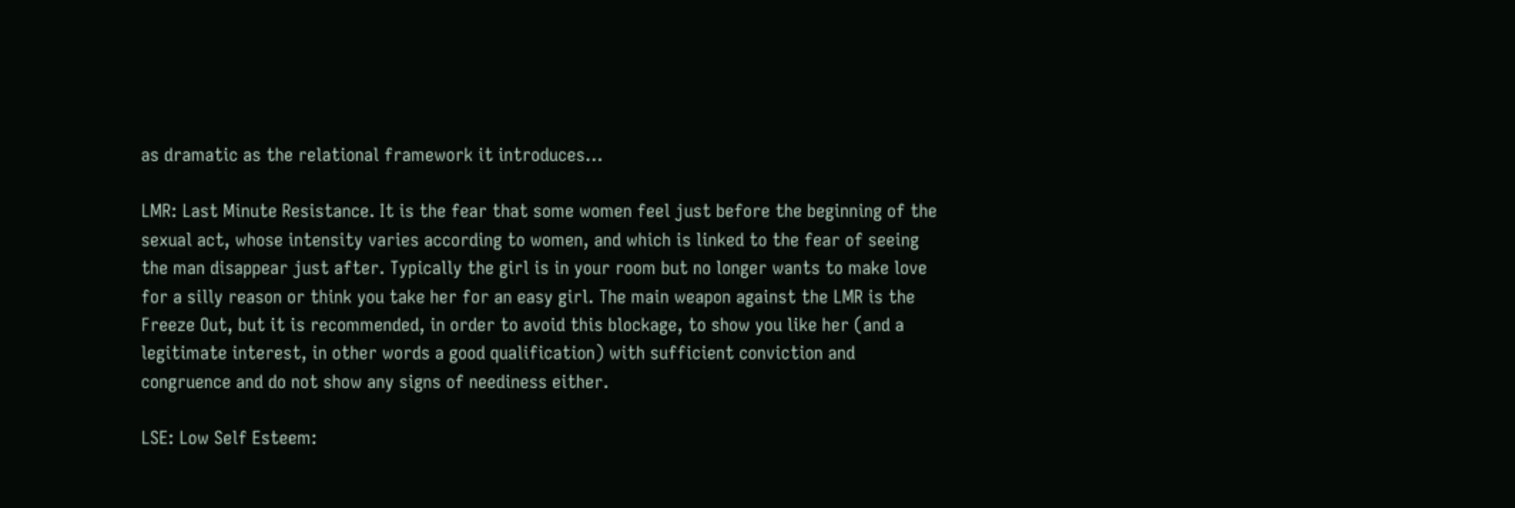as dramatic as the relational framework it introduces…

LMR: Last Minute Resistance. It is the fear that some women feel just before the beginning of the sexual act, whose intensity varies according to women, and which is linked to the fear of seeing the man disappear just after. Typically the girl is in your room but no longer wants to make love for a silly reason or think you take her for an easy girl. The main weapon against the LMR is the Freeze Out, but it is recommended, in order to avoid this blockage, to show you like her (and a legitimate interest, in other words a good qualification) with sufficient conviction and congruence and do not show any signs of neediness either.

LSE: Low Self Esteem: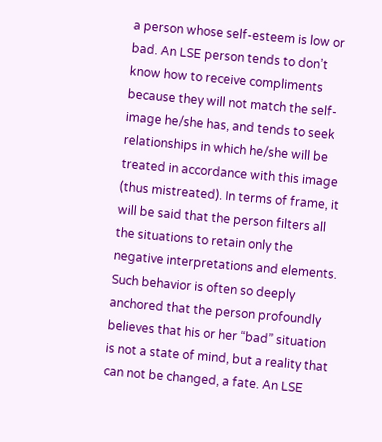a person whose self-esteem is low or bad. An LSE person tends to don’t know how to receive compliments because they will not match the self-image he/she has, and tends to seek relationships in which he/she will be treated in accordance with this image (thus mistreated). In terms of frame, it will be said that the person filters all the situations to retain only the negative interpretations and elements. Such behavior is often so deeply anchored that the person profoundly believes that his or her “bad” situation is not a state of mind, but a reality that can not be changed, a fate. An LSE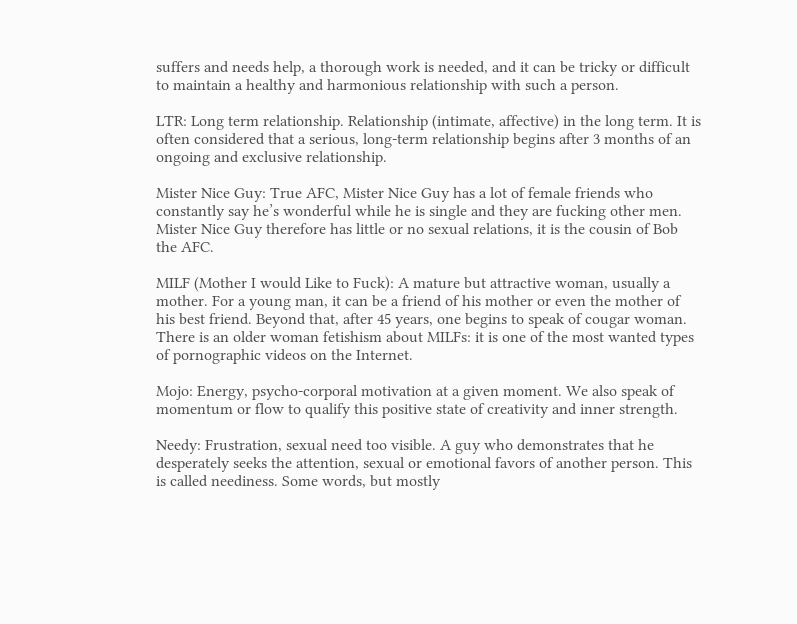suffers and needs help, a thorough work is needed, and it can be tricky or difficult to maintain a healthy and harmonious relationship with such a person.

LTR: Long term relationship. Relationship (intimate, affective) in the long term. It is often considered that a serious, long-term relationship begins after 3 months of an ongoing and exclusive relationship.

Mister Nice Guy: True AFC, Mister Nice Guy has a lot of female friends who constantly say he’s wonderful while he is single and they are fucking other men. Mister Nice Guy therefore has little or no sexual relations, it is the cousin of Bob the AFC.

MILF (Mother I would Like to Fuck): A mature but attractive woman, usually a mother. For a young man, it can be a friend of his mother or even the mother of his best friend. Beyond that, after 45 years, one begins to speak of cougar woman. There is an older woman fetishism about MILFs: it is one of the most wanted types of pornographic videos on the Internet.

Mojo: Energy, psycho-corporal motivation at a given moment. We also speak of momentum or flow to qualify this positive state of creativity and inner strength.

Needy: Frustration, sexual need too visible. A guy who demonstrates that he desperately seeks the attention, sexual or emotional favors of another person. This is called neediness. Some words, but mostly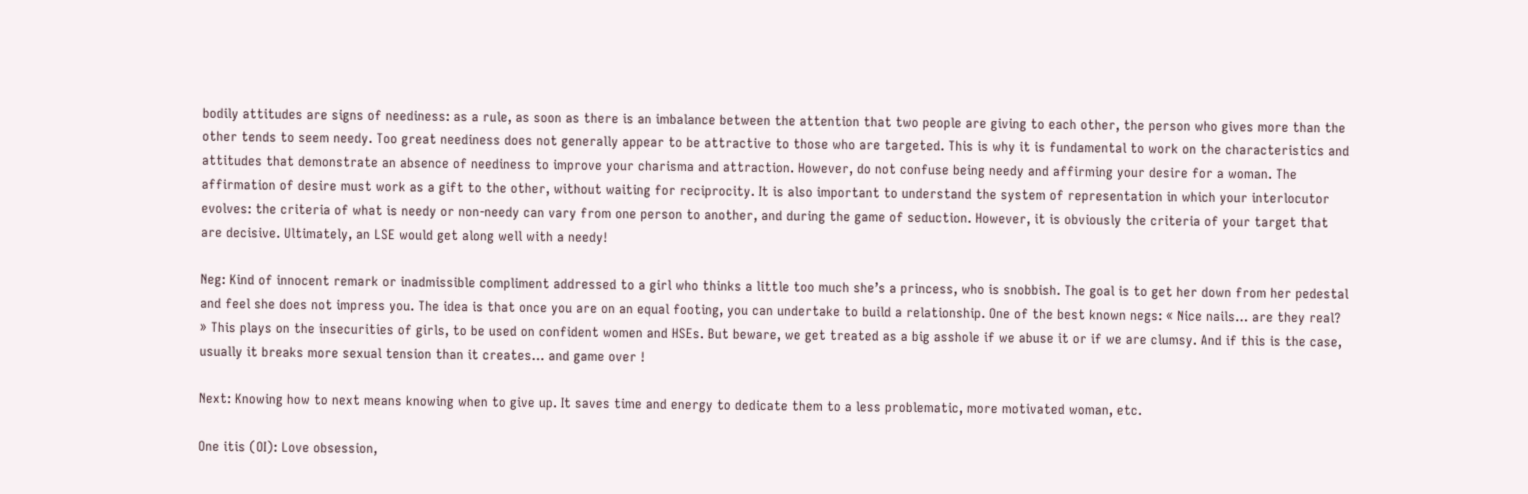bodily attitudes are signs of neediness: as a rule, as soon as there is an imbalance between the attention that two people are giving to each other, the person who gives more than the other tends to seem needy. Too great neediness does not generally appear to be attractive to those who are targeted. This is why it is fundamental to work on the characteristics and attitudes that demonstrate an absence of neediness to improve your charisma and attraction. However, do not confuse being needy and affirming your desire for a woman. The affirmation of desire must work as a gift to the other, without waiting for reciprocity. It is also important to understand the system of representation in which your interlocutor evolves: the criteria of what is needy or non-needy can vary from one person to another, and during the game of seduction. However, it is obviously the criteria of your target that are decisive. Ultimately, an LSE would get along well with a needy!

Neg: Kind of innocent remark or inadmissible compliment addressed to a girl who thinks a little too much she’s a princess, who is snobbish. The goal is to get her down from her pedestal and feel she does not impress you. The idea is that once you are on an equal footing, you can undertake to build a relationship. One of the best known negs: « Nice nails… are they real? » This plays on the insecurities of girls, to be used on confident women and HSEs. But beware, we get treated as a big asshole if we abuse it or if we are clumsy. And if this is the case, usually it breaks more sexual tension than it creates… and game over !

Next: Knowing how to next means knowing when to give up. It saves time and energy to dedicate them to a less problematic, more motivated woman, etc.

One itis (OI): Love obsession,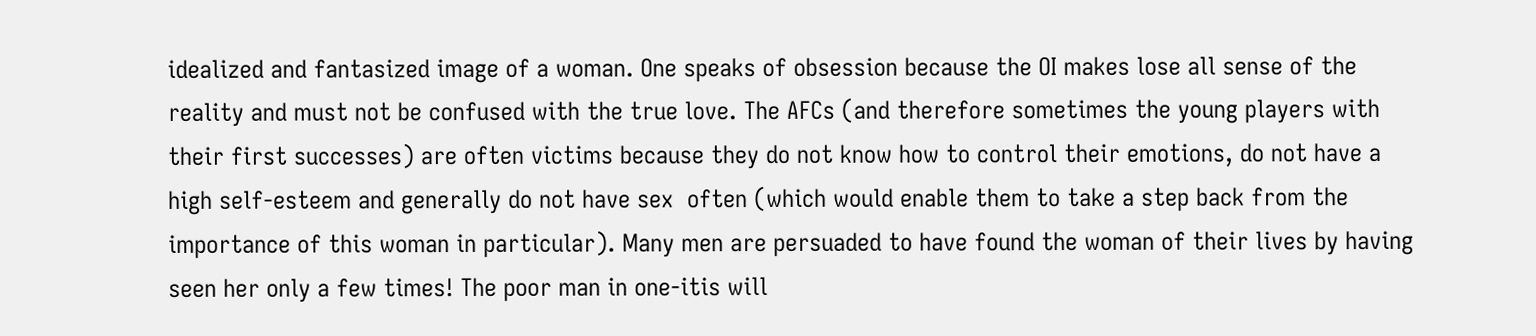idealized and fantasized image of a woman. One speaks of obsession because the OI makes lose all sense of the reality and must not be confused with the true love. The AFCs (and therefore sometimes the young players with their first successes) are often victims because they do not know how to control their emotions, do not have a high self-esteem and generally do not have sex  often (which would enable them to take a step back from the importance of this woman in particular). Many men are persuaded to have found the woman of their lives by having seen her only a few times! The poor man in one-itis will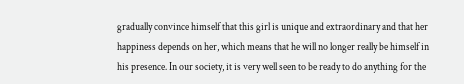gradually convince himself that this girl is unique and extraordinary and that her happiness depends on her, which means that he will no longer really be himself in his presence. In our society, it is very well seen to be ready to do anything for the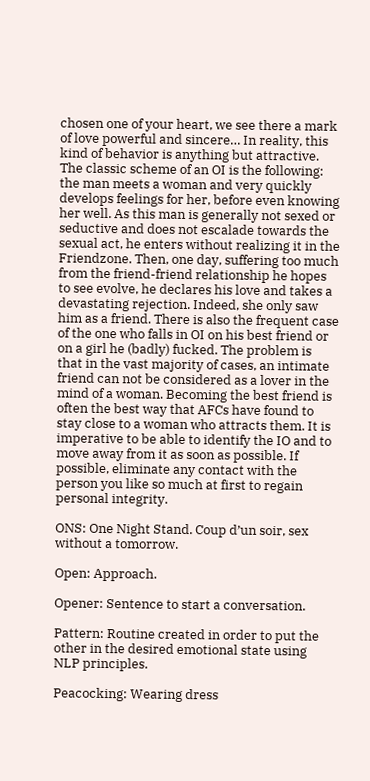chosen one of your heart, we see there a mark of love powerful and sincere… In reality, this kind of behavior is anything but attractive. The classic scheme of an OI is the following: the man meets a woman and very quickly develops feelings for her, before even knowing her well. As this man is generally not sexed or seductive and does not escalade towards the sexual act, he enters without realizing it in the Friendzone. Then, one day, suffering too much from the friend-friend relationship he hopes to see evolve, he declares his love and takes a devastating rejection. Indeed, she only saw him as a friend. There is also the frequent case of the one who falls in OI on his best friend or on a girl he (badly) fucked. The problem is that in the vast majority of cases, an intimate friend can not be considered as a lover in the mind of a woman. Becoming the best friend is often the best way that AFCs have found to stay close to a woman who attracts them. It is imperative to be able to identify the IO and to move away from it as soon as possible. If possible, eliminate any contact with the person you like so much at first to regain personal integrity.

ONS: One Night Stand. Coup d’un soir, sex without a tomorrow.

Open: Approach.

Opener: Sentence to start a conversation.

Pattern: Routine created in order to put the other in the desired emotional state using NLP principles.

Peacocking: Wearing dress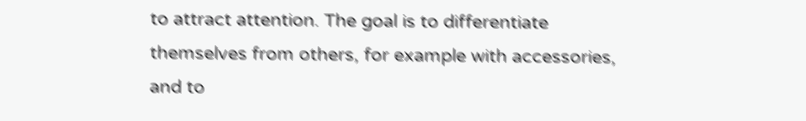to attract attention. The goal is to differentiate themselves from others, for example with accessories, and to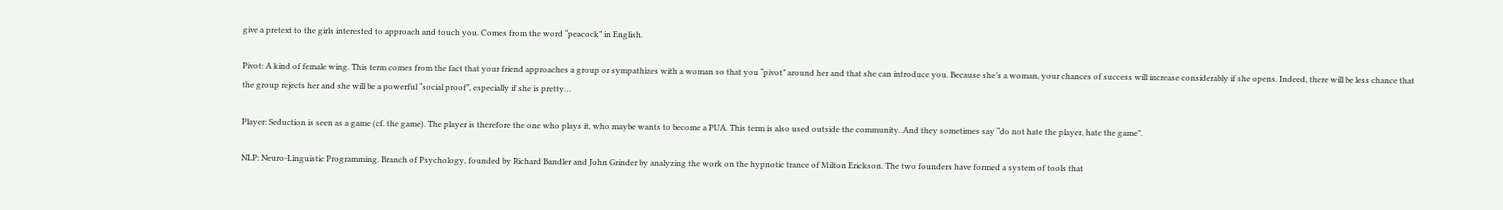give a pretext to the girls interested to approach and touch you. Comes from the word “peacock” in English.

Pivot: A kind of female wing. This term comes from the fact that your friend approaches a group or sympathizes with a woman so that you “pivot” around her and that she can introduce you. Because she’s a woman, your chances of success will increase considerably if she opens. Indeed, there will be less chance that the group rejects her and she will be a powerful “social proof”, especially if she is pretty…

Player: Seduction is seen as a game (cf. the game). The player is therefore the one who plays it, who maybe wants to become a PUA. This term is also used outside the community. And they sometimes say “do not hate the player, hate the game”.

NLP: Neuro-Linguistic Programming. Branch of Psychology, founded by Richard Bandler and John Grinder by analyzing the work on the hypnotic trance of Milton Erickson. The two founders have formed a system of tools that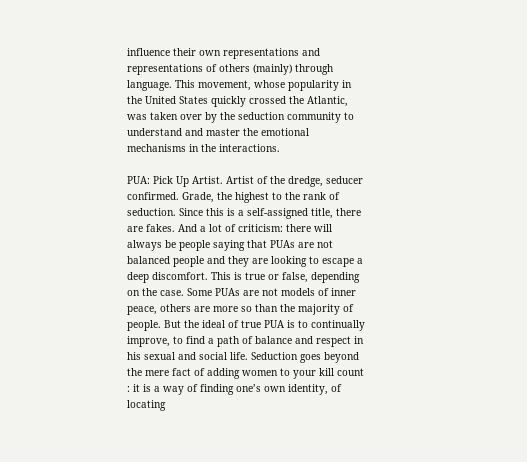influence their own representations and representations of others (mainly) through language. This movement, whose popularity in the United States quickly crossed the Atlantic, was taken over by the seduction community to understand and master the emotional mechanisms in the interactions.

PUA: Pick Up Artist. Artist of the dredge, seducer confirmed. Grade, the highest to the rank of seduction. Since this is a self-assigned title, there are fakes. And a lot of criticism: there will always be people saying that PUAs are not balanced people and they are looking to escape a deep discomfort. This is true or false, depending on the case. Some PUAs are not models of inner peace, others are more so than the majority of people. But the ideal of true PUA is to continually improve, to find a path of balance and respect in his sexual and social life. Seduction goes beyond the mere fact of adding women to your kill count : it is a way of finding one’s own identity, of locating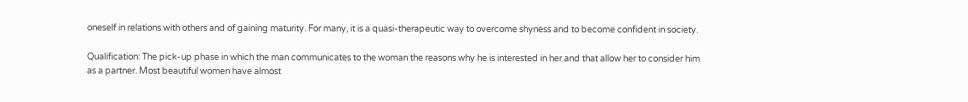oneself in relations with others and of gaining maturity. For many, it is a quasi-therapeutic way to overcome shyness and to become confident in society.

Qualification: The pick-up phase in which the man communicates to the woman the reasons why he is interested in her and that allow her to consider him as a partner. Most beautiful women have almost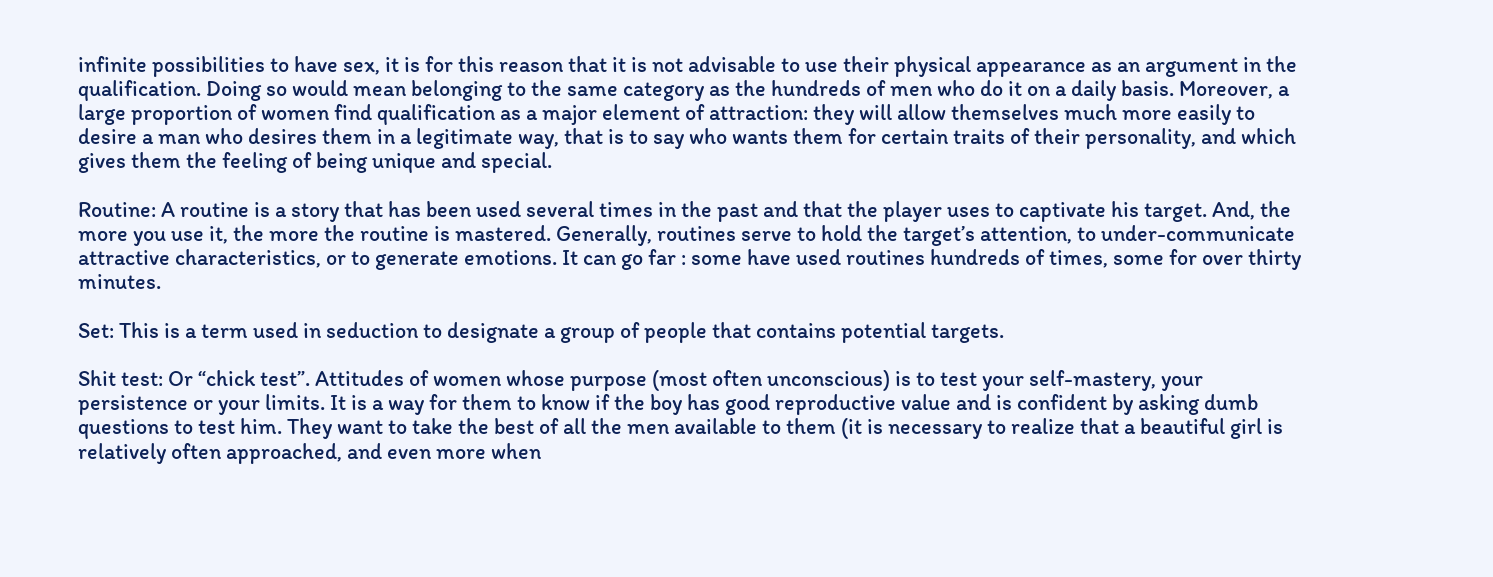infinite possibilities to have sex, it is for this reason that it is not advisable to use their physical appearance as an argument in the qualification. Doing so would mean belonging to the same category as the hundreds of men who do it on a daily basis. Moreover, a large proportion of women find qualification as a major element of attraction: they will allow themselves much more easily to desire a man who desires them in a legitimate way, that is to say who wants them for certain traits of their personality, and which gives them the feeling of being unique and special.

Routine: A routine is a story that has been used several times in the past and that the player uses to captivate his target. And, the more you use it, the more the routine is mastered. Generally, routines serve to hold the target’s attention, to under-communicate attractive characteristics, or to generate emotions. It can go far : some have used routines hundreds of times, some for over thirty minutes.

Set: This is a term used in seduction to designate a group of people that contains potential targets.

Shit test: Or “chick test”. Attitudes of women whose purpose (most often unconscious) is to test your self-mastery, your persistence or your limits. It is a way for them to know if the boy has good reproductive value and is confident by asking dumb questions to test him. They want to take the best of all the men available to them (it is necessary to realize that a beautiful girl is relatively often approached, and even more when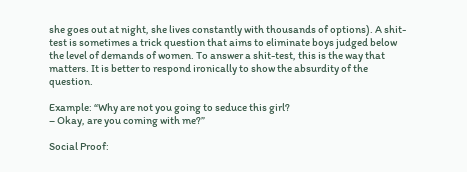she goes out at night, she lives constantly with thousands of options). A shit-test is sometimes a trick question that aims to eliminate boys judged below the level of demands of women. To answer a shit-test, this is the way that matters. It is better to respond ironically to show the absurdity of the question.

Example: “Why are not you going to seduce this girl?
– Okay, are you coming with me?”

Social Proof: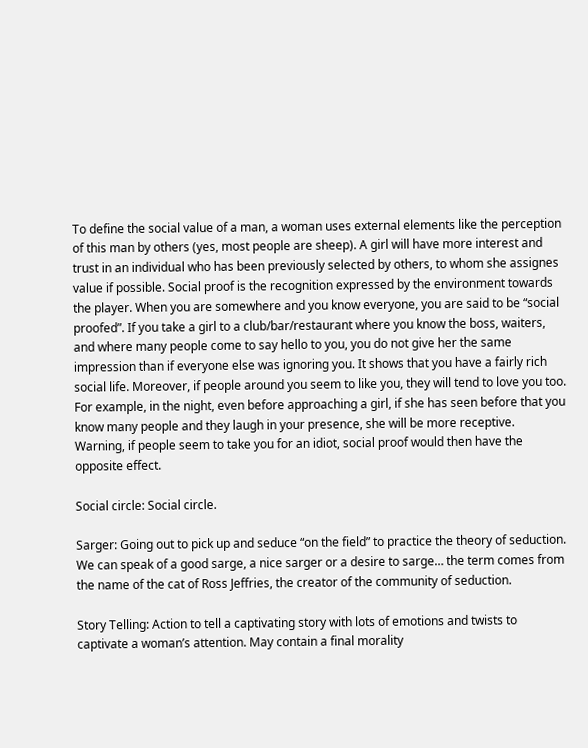To define the social value of a man, a woman uses external elements like the perception of this man by others (yes, most people are sheep). A girl will have more interest and trust in an individual who has been previously selected by others, to whom she assignes value if possible. Social proof is the recognition expressed by the environment towards the player. When you are somewhere and you know everyone, you are said to be “social proofed”. If you take a girl to a club/bar/restaurant where you know the boss, waiters, and where many people come to say hello to you, you do not give her the same impression than if everyone else was ignoring you. It shows that you have a fairly rich social life. Moreover, if people around you seem to like you, they will tend to love you too. For example, in the night, even before approaching a girl, if she has seen before that you know many people and they laugh in your presence, she will be more receptive. Warning, if people seem to take you for an idiot, social proof would then have the opposite effect.

Social circle: Social circle.

Sarger: Going out to pick up and seduce “on the field” to practice the theory of seduction. We can speak of a good sarge, a nice sarger or a desire to sarge… the term comes from the name of the cat of Ross Jeffries, the creator of the community of seduction.

Story Telling: Action to tell a captivating story with lots of emotions and twists to captivate a woman’s attention. May contain a final morality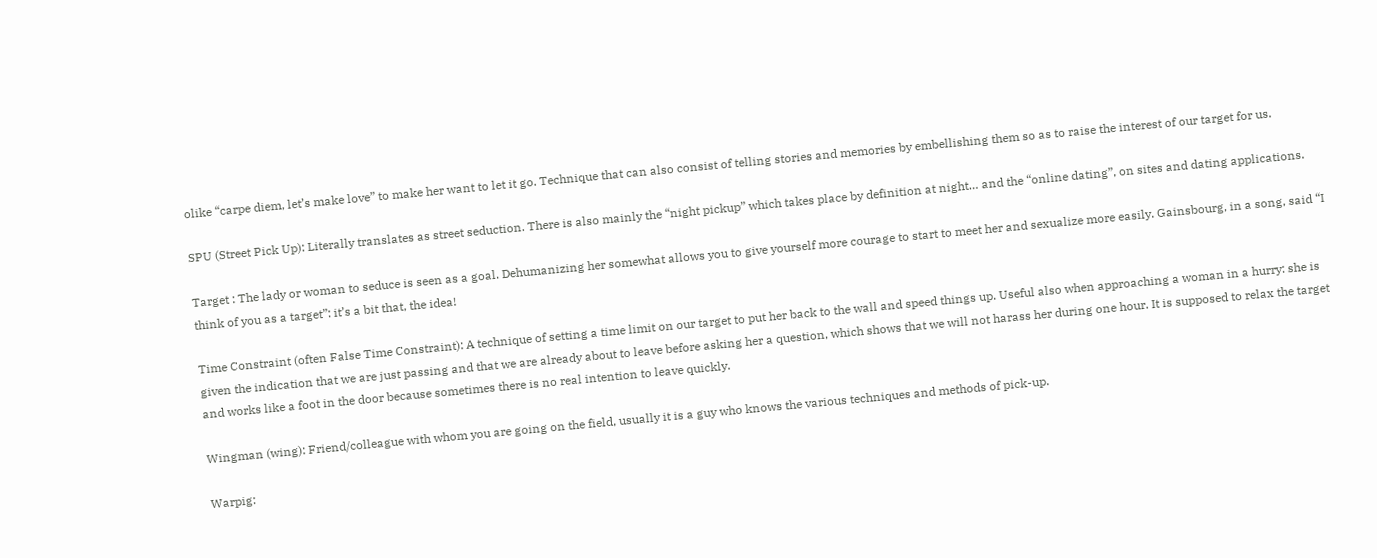olike “carpe diem, let’s make love” to make her want to let it go. Technique that can also consist of telling stories and memories by embellishing them so as to raise the interest of our target for us.

SPU (Street Pick Up): Literally translates as street seduction. There is also mainly the “night pickup” which takes place by definition at night… and the “online dating”, on sites and dating applications.

Target : The lady or woman to seduce is seen as a goal. Dehumanizing her somewhat allows you to give yourself more courage to start to meet her and sexualize more easily. Gainsbourg, in a song, said “I think of you as a target”: it’s a bit that, the idea!

Time Constraint (often False Time Constraint): A technique of setting a time limit on our target to put her back to the wall and speed things up. Useful also when approaching a woman in a hurry: she is given the indication that we are just passing and that we are already about to leave before asking her a question, which shows that we will not harass her during one hour. It is supposed to relax the target and works like a foot in the door because sometimes there is no real intention to leave quickly.

Wingman (wing): Friend/colleague with whom you are going on the field, usually it is a guy who knows the various techniques and methods of pick-up.

Warpig: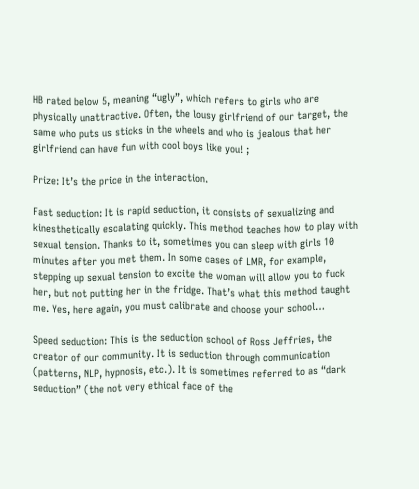HB rated below 5, meaning “ugly”, which refers to girls who are physically unattractive. Often, the lousy girlfriend of our target, the same who puts us sticks in the wheels and who is jealous that her girlfriend can have fun with cool boys like you! ;

Prize: It’s the price in the interaction.

Fast seduction: It is rapid seduction, it consists of sexualizing and kinesthetically escalating quickly. This method teaches how to play with sexual tension. Thanks to it, sometimes you can sleep with girls 10 minutes after you met them. In some cases of LMR, for example, stepping up sexual tension to excite the woman will allow you to fuck her, but not putting her in the fridge. That’s what this method taught me. Yes, here again, you must calibrate and choose your school…

Speed seduction: This is the seduction school of Ross Jeffries, the creator of our community. It is seduction through communication (patterns, NLP, hypnosis, etc.). It is sometimes referred to as “dark seduction” (the not very ethical face of the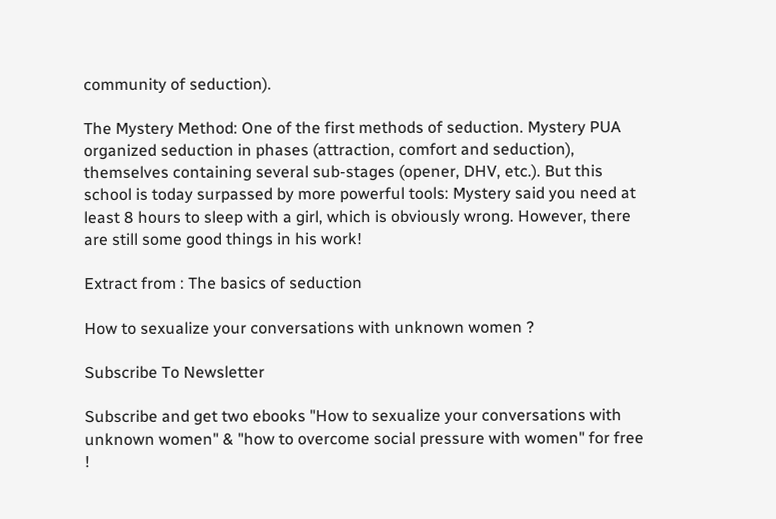community of seduction).

The Mystery Method: One of the first methods of seduction. Mystery PUA organized seduction in phases (attraction, comfort and seduction), themselves containing several sub-stages (opener, DHV, etc.). But this school is today surpassed by more powerful tools: Mystery said you need at least 8 hours to sleep with a girl, which is obviously wrong. However, there are still some good things in his work!

Extract from : The basics of seduction

How to sexualize your conversations with unknown women ?

Subscribe To Newsletter

Subscribe and get two ebooks "How to sexualize your conversations with unknown women" & "how to overcome social pressure with women" for free !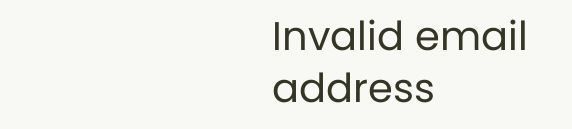Invalid email address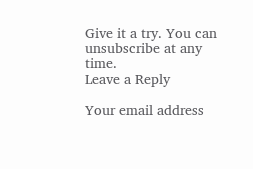Give it a try. You can unsubscribe at any time.
Leave a Reply

Your email address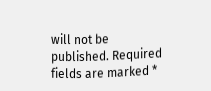will not be published. Required fields are marked *